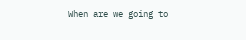When are we going to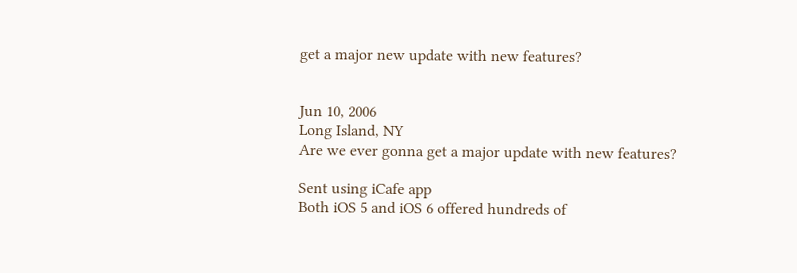get a major new update with new features?


Jun 10, 2006
Long Island, NY
Are we ever gonna get a major update with new features?

Sent using iCafe app
Both iOS 5 and iOS 6 offered hundreds of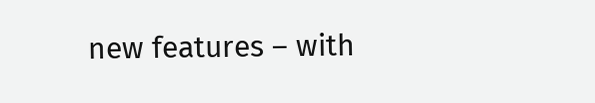new features – with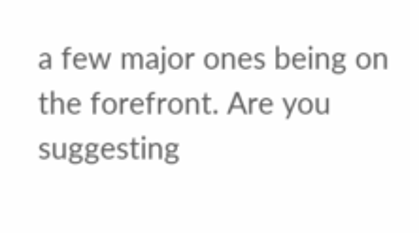a few major ones being on the forefront. Are you suggesting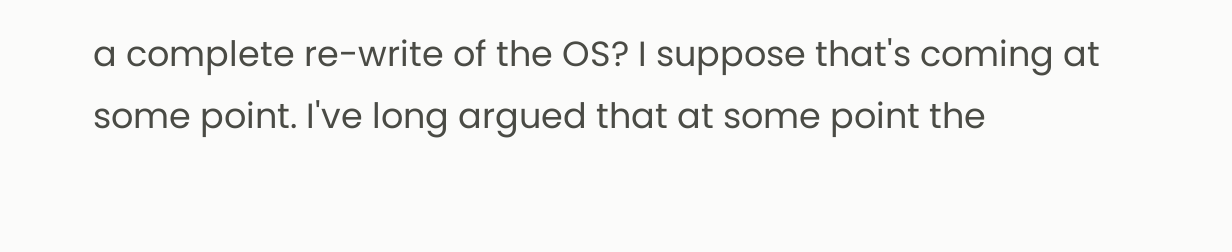a complete re-write of the OS? I suppose that's coming at some point. I've long argued that at some point the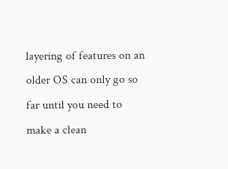layering of features on an older OS can only go so far until you need to make a clean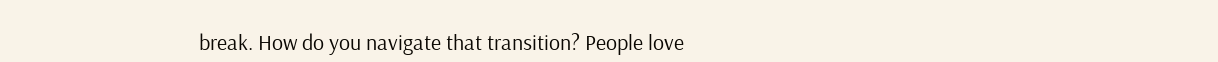break. How do you navigate that transition? People love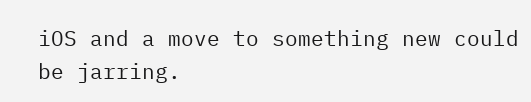iOS and a move to something new could be jarring.